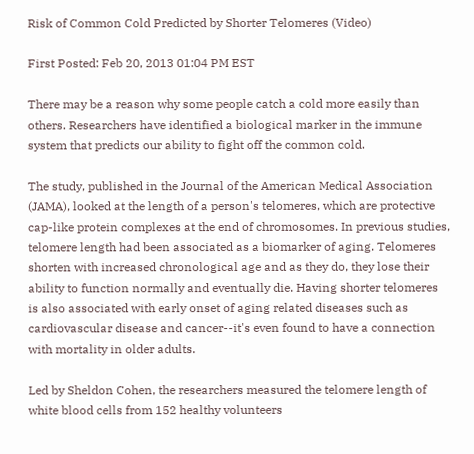Risk of Common Cold Predicted by Shorter Telomeres (Video)

First Posted: Feb 20, 2013 01:04 PM EST

There may be a reason why some people catch a cold more easily than others. Researchers have identified a biological marker in the immune system that predicts our ability to fight off the common cold.

The study, published in the Journal of the American Medical Association (JAMA), looked at the length of a person's telomeres, which are protective cap-like protein complexes at the end of chromosomes. In previous studies, telomere length had been associated as a biomarker of aging. Telomeres shorten with increased chronological age and as they do, they lose their ability to function normally and eventually die. Having shorter telomeres is also associated with early onset of aging related diseases such as cardiovascular disease and cancer--it's even found to have a connection with mortality in older adults.

Led by Sheldon Cohen, the researchers measured the telomere length of white blood cells from 152 healthy volunteers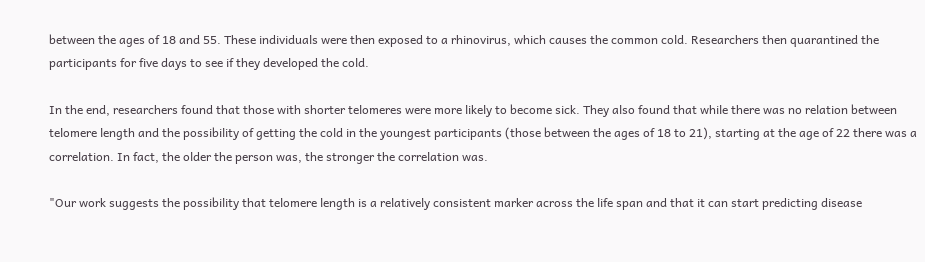between the ages of 18 and 55. These individuals were then exposed to a rhinovirus, which causes the common cold. Researchers then quarantined the participants for five days to see if they developed the cold.

In the end, researchers found that those with shorter telomeres were more likely to become sick. They also found that while there was no relation between telomere length and the possibility of getting the cold in the youngest participants (those between the ages of 18 to 21), starting at the age of 22 there was a correlation. In fact, the older the person was, the stronger the correlation was.

"Our work suggests the possibility that telomere length is a relatively consistent marker across the life span and that it can start predicting disease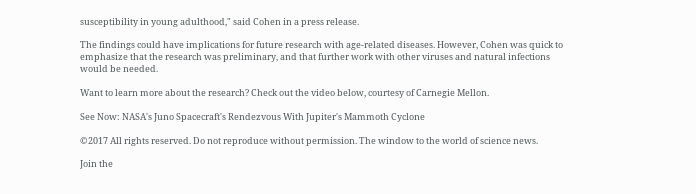susceptibility in young adulthood," said Cohen in a press release.

The findings could have implications for future research with age-related diseases. However, Cohen was quick to emphasize that the research was preliminary, and that further work with other viruses and natural infections would be needed.

Want to learn more about the research? Check out the video below, courtesy of Carnegie Mellon.

See Now: NASA's Juno Spacecraft's Rendezvous With Jupiter's Mammoth Cyclone

©2017 All rights reserved. Do not reproduce without permission. The window to the world of science news.

Join the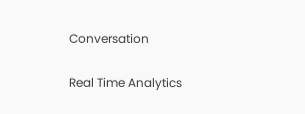Conversation

Real Time Analytics